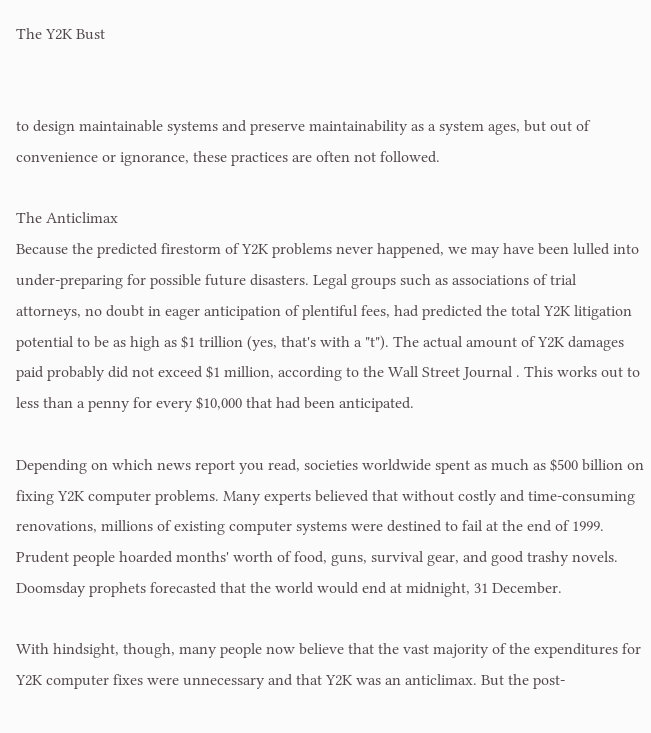The Y2K Bust


to design maintainable systems and preserve maintainability as a system ages, but out of convenience or ignorance, these practices are often not followed.

The Anticlimax
Because the predicted firestorm of Y2K problems never happened, we may have been lulled into under-preparing for possible future disasters. Legal groups such as associations of trial attorneys, no doubt in eager anticipation of plentiful fees, had predicted the total Y2K litigation potential to be as high as $1 trillion (yes, that's with a "t"). The actual amount of Y2K damages paid probably did not exceed $1 million, according to the Wall Street Journal . This works out to less than a penny for every $10,000 that had been anticipated.

Depending on which news report you read, societies worldwide spent as much as $500 billion on fixing Y2K computer problems. Many experts believed that without costly and time-consuming renovations, millions of existing computer systems were destined to fail at the end of 1999. Prudent people hoarded months' worth of food, guns, survival gear, and good trashy novels. Doomsday prophets forecasted that the world would end at midnight, 31 December.

With hindsight, though, many people now believe that the vast majority of the expenditures for Y2K computer fixes were unnecessary and that Y2K was an anticlimax. But the post-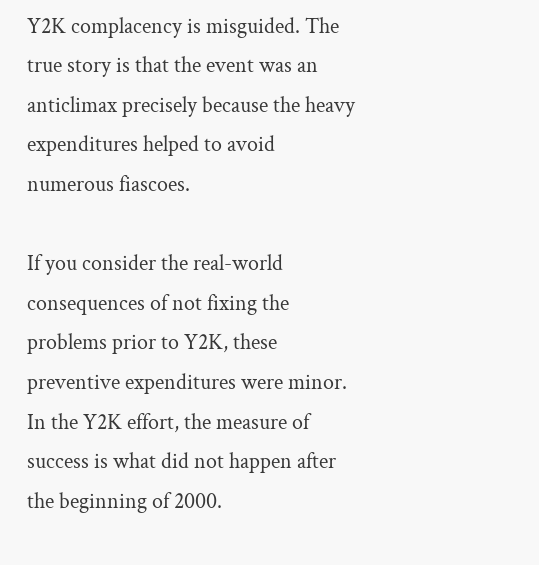Y2K complacency is misguided. The true story is that the event was an anticlimax precisely because the heavy expenditures helped to avoid numerous fiascoes.

If you consider the real-world consequences of not fixing the problems prior to Y2K, these preventive expenditures were minor. In the Y2K effort, the measure of success is what did not happen after the beginning of 2000.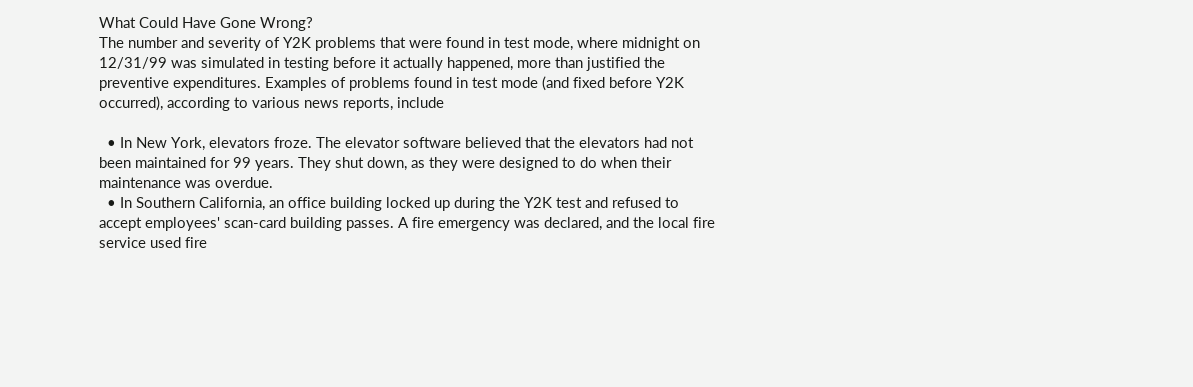What Could Have Gone Wrong?
The number and severity of Y2K problems that were found in test mode, where midnight on 12/31/99 was simulated in testing before it actually happened, more than justified the preventive expenditures. Examples of problems found in test mode (and fixed before Y2K occurred), according to various news reports, include

  • In New York, elevators froze. The elevator software believed that the elevators had not been maintained for 99 years. They shut down, as they were designed to do when their maintenance was overdue.
  • In Southern California, an office building locked up during the Y2K test and refused to accept employees' scan-card building passes. A fire emergency was declared, and the local fire service used fire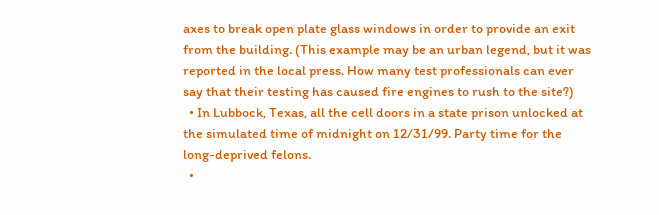axes to break open plate glass windows in order to provide an exit from the building. (This example may be an urban legend, but it was reported in the local press. How many test professionals can ever say that their testing has caused fire engines to rush to the site?)
  • In Lubbock, Texas, all the cell doors in a state prison unlocked at the simulated time of midnight on 12/31/99. Party time for the long-deprived felons.
  •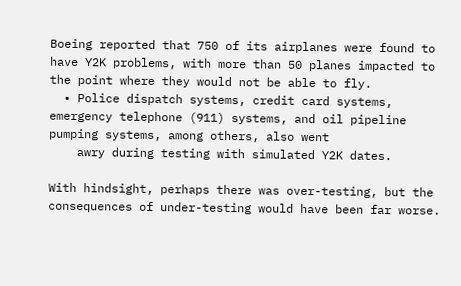Boeing reported that 750 of its airplanes were found to have Y2K problems, with more than 50 planes impacted to the point where they would not be able to fly.
  • Police dispatch systems, credit card systems, emergency telephone (911) systems, and oil pipeline pumping systems, among others, also went
    awry during testing with simulated Y2K dates.

With hindsight, perhaps there was over-testing, but the consequences of under-testing would have been far worse.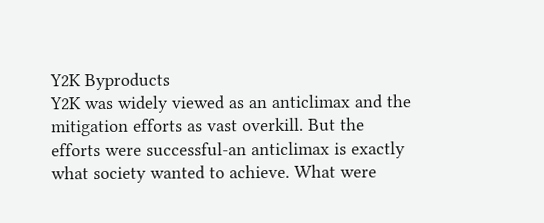Y2K Byproducts
Y2K was widely viewed as an anticlimax and the mitigation efforts as vast overkill. But the efforts were successful-an anticlimax is exactly what society wanted to achieve. What were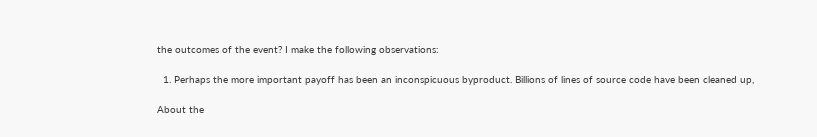the outcomes of the event? I make the following observations:

  1. Perhaps the more important payoff has been an inconspicuous byproduct. Billions of lines of source code have been cleaned up,

About the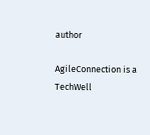author

AgileConnection is a TechWell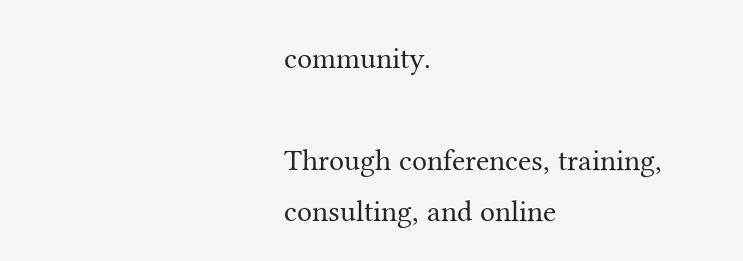community.

Through conferences, training, consulting, and online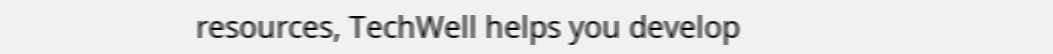resources, TechWell helps you develop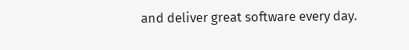and deliver great software every day.